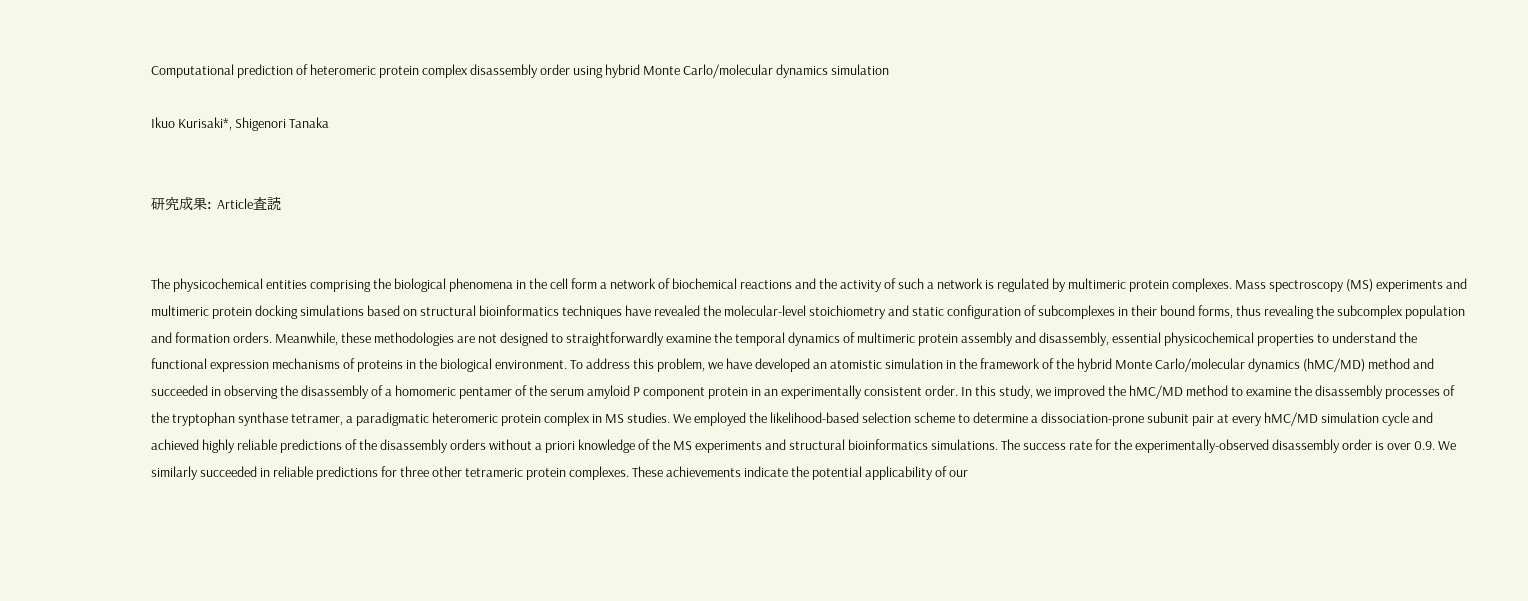Computational prediction of heteromeric protein complex disassembly order using hybrid Monte Carlo/molecular dynamics simulation

Ikuo Kurisaki*, Shigenori Tanaka


研究成果: Article査読


The physicochemical entities comprising the biological phenomena in the cell form a network of biochemical reactions and the activity of such a network is regulated by multimeric protein complexes. Mass spectroscopy (MS) experiments and multimeric protein docking simulations based on structural bioinformatics techniques have revealed the molecular-level stoichiometry and static configuration of subcomplexes in their bound forms, thus revealing the subcomplex population and formation orders. Meanwhile, these methodologies are not designed to straightforwardly examine the temporal dynamics of multimeric protein assembly and disassembly, essential physicochemical properties to understand the functional expression mechanisms of proteins in the biological environment. To address this problem, we have developed an atomistic simulation in the framework of the hybrid Monte Carlo/molecular dynamics (hMC/MD) method and succeeded in observing the disassembly of a homomeric pentamer of the serum amyloid P component protein in an experimentally consistent order. In this study, we improved the hMC/MD method to examine the disassembly processes of the tryptophan synthase tetramer, a paradigmatic heteromeric protein complex in MS studies. We employed the likelihood-based selection scheme to determine a dissociation-prone subunit pair at every hMC/MD simulation cycle and achieved highly reliable predictions of the disassembly orders without a priori knowledge of the MS experiments and structural bioinformatics simulations. The success rate for the experimentally-observed disassembly order is over 0.9. We similarly succeeded in reliable predictions for three other tetrameric protein complexes. These achievements indicate the potential applicability of our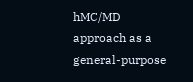hMC/MD approach as a general-purpose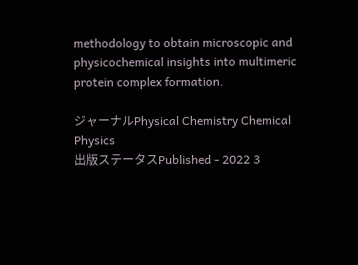methodology to obtain microscopic and physicochemical insights into multimeric protein complex formation.

ジャーナルPhysical Chemistry Chemical Physics
出版ステータスPublished - 2022 3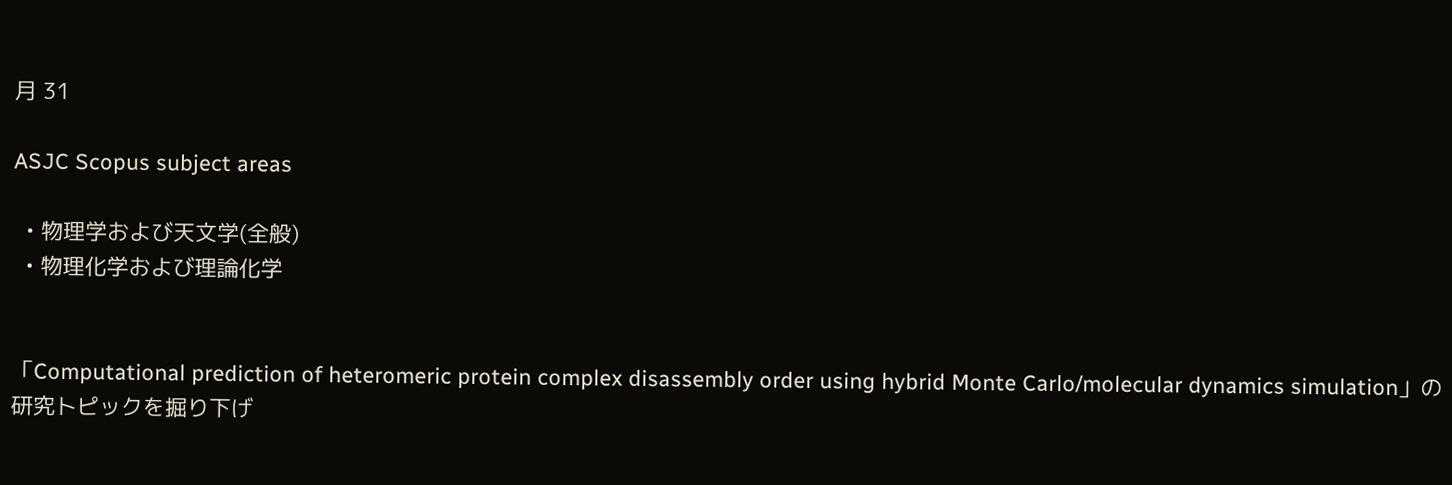月 31

ASJC Scopus subject areas

  • 物理学および天文学(全般)
  • 物理化学および理論化学


「Computational prediction of heteromeric protein complex disassembly order using hybrid Monte Carlo/molecular dynamics simulation」の研究トピックを掘り下げ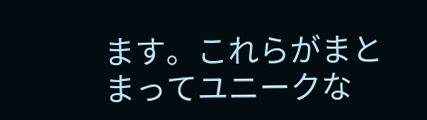ます。これらがまとまってユニークな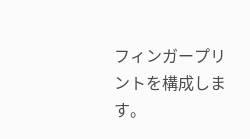フィンガープリントを構成します。